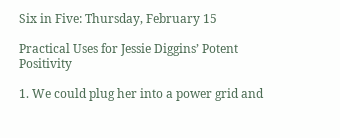Six in Five: Thursday, February 15

Practical Uses for Jessie Diggins’ Potent Positivity

1. We could plug her into a power grid and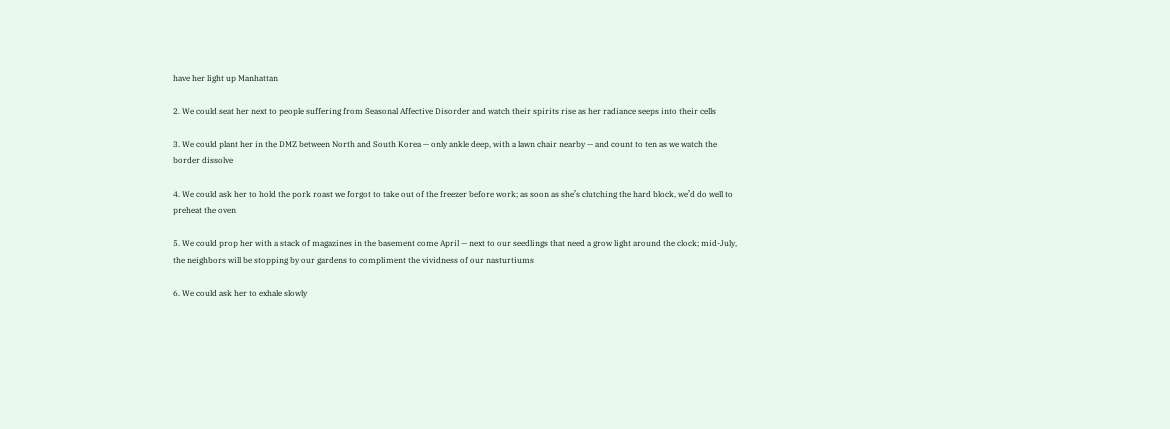have her light up Manhattan

2. We could seat her next to people suffering from Seasonal Affective Disorder and watch their spirits rise as her radiance seeps into their cells

3. We could plant her in the DMZ between North and South Korea — only ankle deep, with a lawn chair nearby — and count to ten as we watch the border dissolve

4. We could ask her to hold the pork roast we forgot to take out of the freezer before work; as soon as she’s clutching the hard block, we’d do well to preheat the oven

5. We could prop her with a stack of magazines in the basement come April — next to our seedlings that need a grow light around the clock; mid-July, the neighbors will be stopping by our gardens to compliment the vividness of our nasturtiums

6. We could ask her to exhale slowly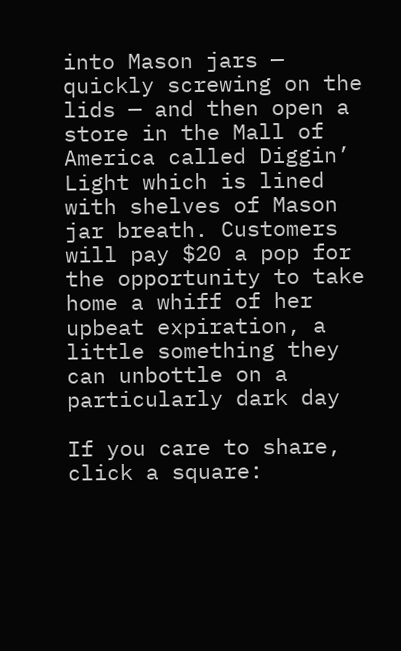into Mason jars — quickly screwing on the lids — and then open a store in the Mall of America called Diggin’ Light which is lined with shelves of Mason jar breath. Customers will pay $20 a pop for the opportunity to take home a whiff of her upbeat expiration, a little something they can unbottle on a particularly dark day

If you care to share, click a square: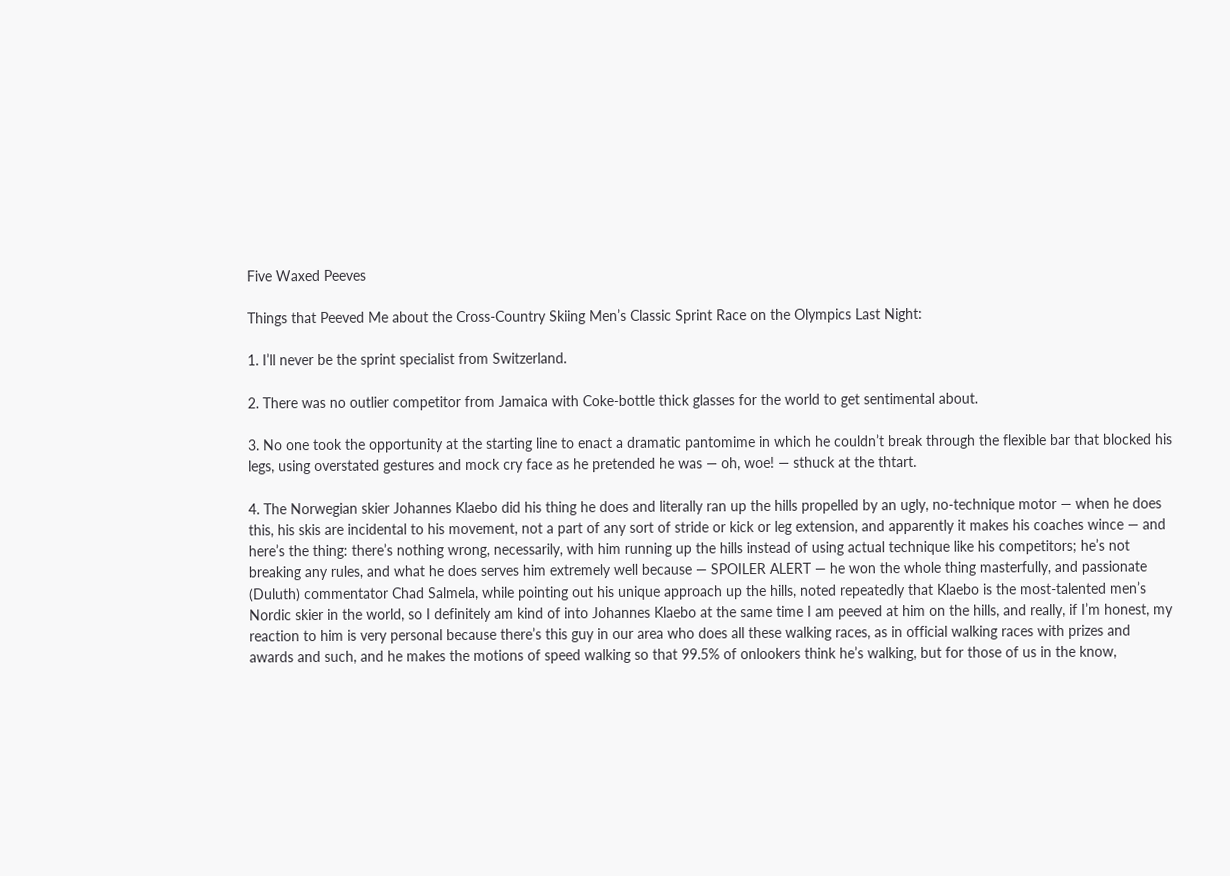Five Waxed Peeves

Things that Peeved Me about the Cross-Country Skiing Men’s Classic Sprint Race on the Olympics Last Night:

1. I’ll never be the sprint specialist from Switzerland.

2. There was no outlier competitor from Jamaica with Coke-bottle thick glasses for the world to get sentimental about.

3. No one took the opportunity at the starting line to enact a dramatic pantomime in which he couldn’t break through the flexible bar that blocked his legs, using overstated gestures and mock cry face as he pretended he was — oh, woe! — sthuck at the thtart.

4. The Norwegian skier Johannes Klaebo did his thing he does and literally ran up the hills propelled by an ugly, no-technique motor — when he does this, his skis are incidental to his movement, not a part of any sort of stride or kick or leg extension, and apparently it makes his coaches wince — and here’s the thing: there’s nothing wrong, necessarily, with him running up the hills instead of using actual technique like his competitors; he’s not breaking any rules, and what he does serves him extremely well because — SPOILER ALERT — he won the whole thing masterfully, and passionate (Duluth) commentator Chad Salmela, while pointing out his unique approach up the hills, noted repeatedly that Klaebo is the most-talented men’s Nordic skier in the world, so I definitely am kind of into Johannes Klaebo at the same time I am peeved at him on the hills, and really, if I’m honest, my reaction to him is very personal because there’s this guy in our area who does all these walking races, as in official walking races with prizes and awards and such, and he makes the motions of speed walking so that 99.5% of onlookers think he’s walking, but for those of us in the know,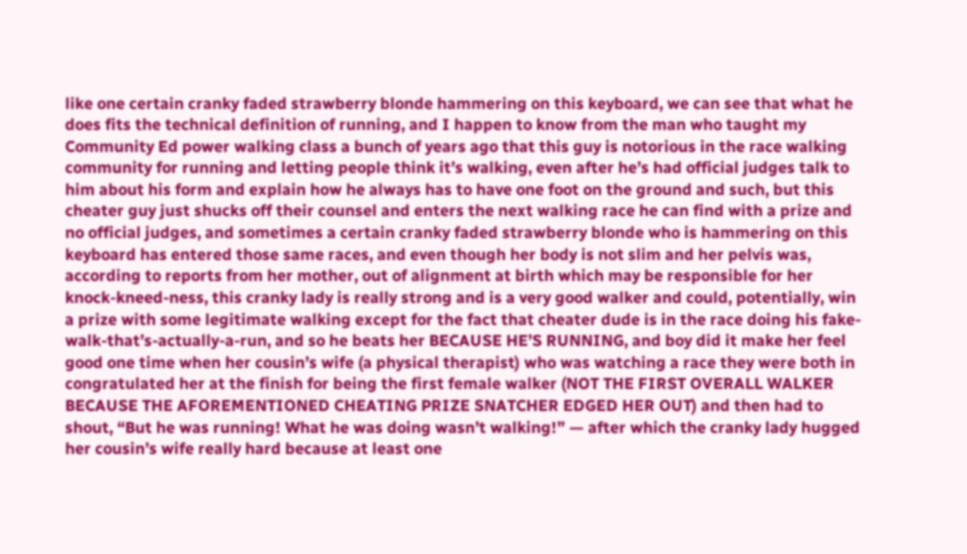like one certain cranky faded strawberry blonde hammering on this keyboard, we can see that what he does fits the technical definition of running, and I happen to know from the man who taught my Community Ed power walking class a bunch of years ago that this guy is notorious in the race walking community for running and letting people think it’s walking, even after he’s had official judges talk to him about his form and explain how he always has to have one foot on the ground and such, but this cheater guy just shucks off their counsel and enters the next walking race he can find with a prize and no official judges, and sometimes a certain cranky faded strawberry blonde who is hammering on this keyboard has entered those same races, and even though her body is not slim and her pelvis was, according to reports from her mother, out of alignment at birth which may be responsible for her knock-kneed-ness, this cranky lady is really strong and is a very good walker and could, potentially, win a prize with some legitimate walking except for the fact that cheater dude is in the race doing his fake-walk-that’s-actually-a-run, and so he beats her BECAUSE HE’S RUNNING, and boy did it make her feel good one time when her cousin’s wife (a physical therapist) who was watching a race they were both in congratulated her at the finish for being the first female walker (NOT THE FIRST OVERALL WALKER BECAUSE THE AFOREMENTIONED CHEATING PRIZE SNATCHER EDGED HER OUT) and then had to shout, “But he was running! What he was doing wasn’t walking!” — after which the cranky lady hugged her cousin’s wife really hard because at least one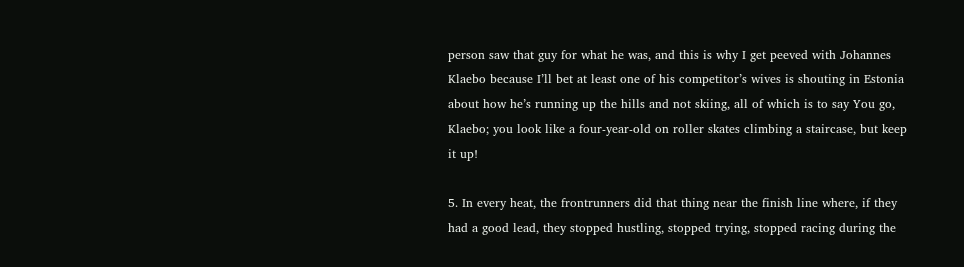person saw that guy for what he was, and this is why I get peeved with Johannes Klaebo because I’ll bet at least one of his competitor’s wives is shouting in Estonia about how he’s running up the hills and not skiing, all of which is to say You go, Klaebo; you look like a four-year-old on roller skates climbing a staircase, but keep it up!

5. In every heat, the frontrunners did that thing near the finish line where, if they had a good lead, they stopped hustling, stopped trying, stopped racing during the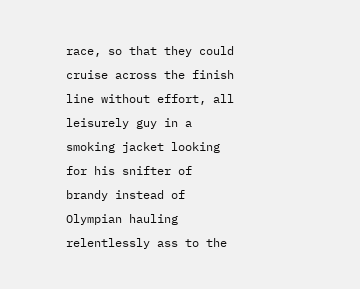race, so that they could cruise across the finish line without effort, all leisurely guy in a smoking jacket looking for his snifter of brandy instead of Olympian hauling relentlessly ass to the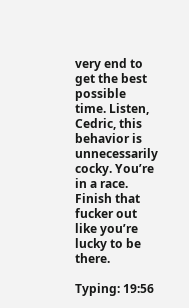very end to get the best possible time. Listen, Cedric, this behavior is unnecessarily cocky. You’re in a race. Finish that fucker out like you’re lucky to be there.

Typing: 19:56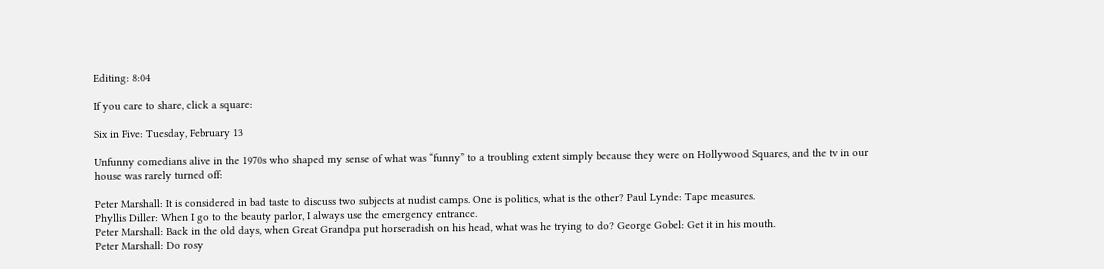Editing: 8:04

If you care to share, click a square:

Six in Five: Tuesday, February 13

Unfunny comedians alive in the 1970s who shaped my sense of what was “funny” to a troubling extent simply because they were on Hollywood Squares, and the tv in our house was rarely turned off:

Peter Marshall: It is considered in bad taste to discuss two subjects at nudist camps. One is politics, what is the other? Paul Lynde: Tape measures.
Phyllis Diller: When I go to the beauty parlor, I always use the emergency entrance.
Peter Marshall: Back in the old days, when Great Grandpa put horseradish on his head, what was he trying to do? George Gobel: Get it in his mouth.
Peter Marshall: Do rosy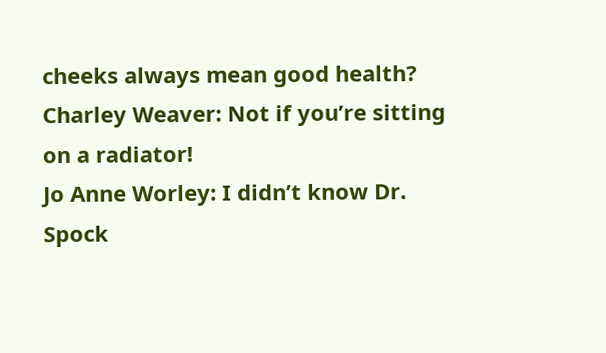cheeks always mean good health? Charley Weaver: Not if you’re sitting on a radiator!
Jo Anne Worley: I didn’t know Dr. Spock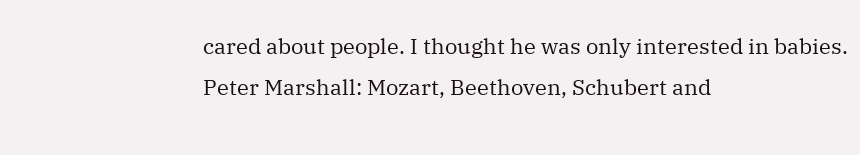cared about people. I thought he was only interested in babies.
Peter Marshall: Mozart, Beethoven, Schubert and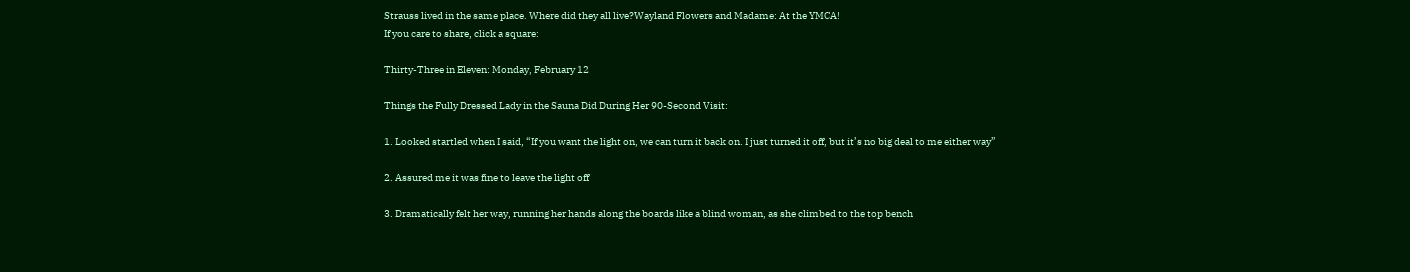Strauss lived in the same place. Where did they all live?Wayland Flowers and Madame: At the YMCA!
If you care to share, click a square:

Thirty-Three in Eleven: Monday, February 12

Things the Fully Dressed Lady in the Sauna Did During Her 90-Second Visit:

1. Looked startled when I said, “If you want the light on, we can turn it back on. I just turned it off, but it’s no big deal to me either way”

2. Assured me it was fine to leave the light off

3. Dramatically felt her way, running her hands along the boards like a blind woman, as she climbed to the top bench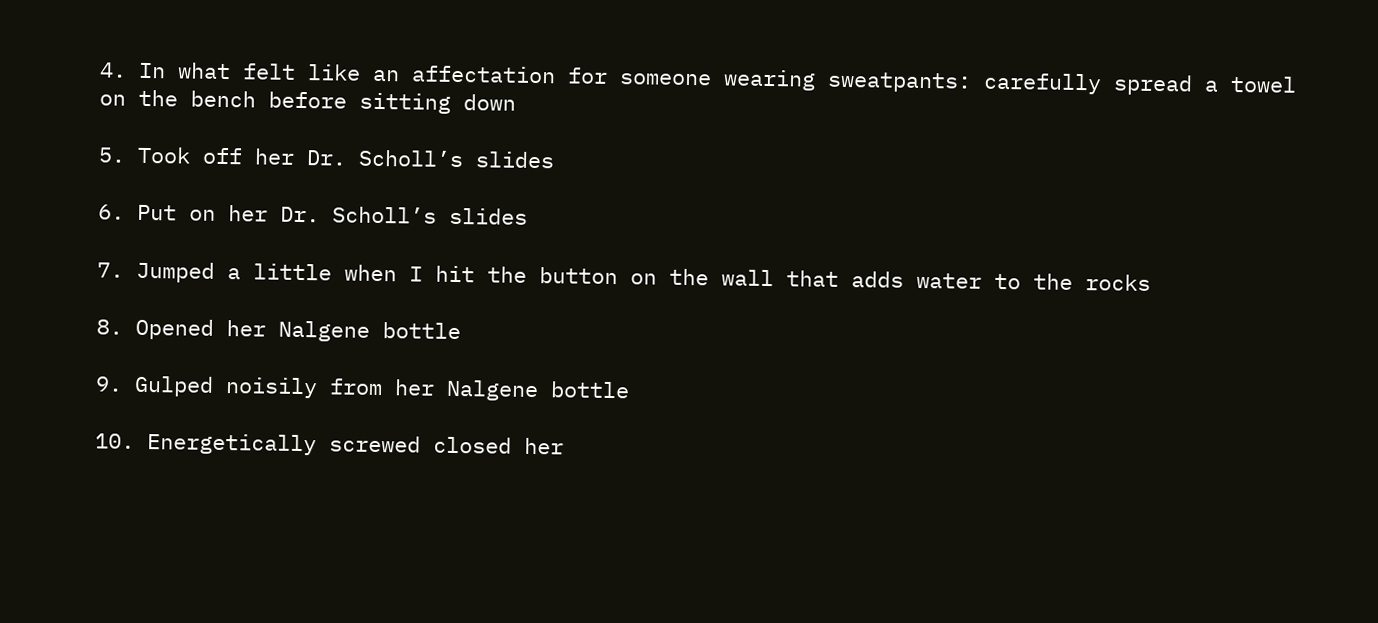4. In what felt like an affectation for someone wearing sweatpants: carefully spread a towel on the bench before sitting down

5. Took off her Dr. Scholl’s slides

6. Put on her Dr. Scholl’s slides

7. Jumped a little when I hit the button on the wall that adds water to the rocks

8. Opened her Nalgene bottle

9. Gulped noisily from her Nalgene bottle

10. Energetically screwed closed her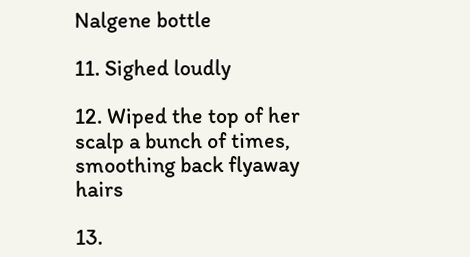Nalgene bottle

11. Sighed loudly

12. Wiped the top of her scalp a bunch of times, smoothing back flyaway hairs

13.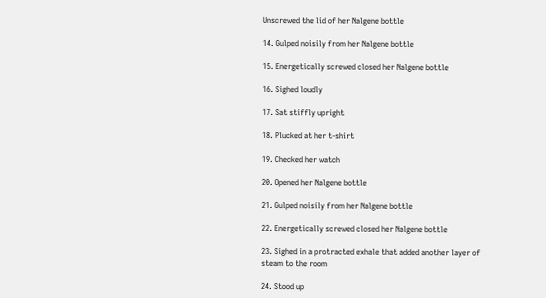Unscrewed the lid of her Nalgene bottle

14. Gulped noisily from her Nalgene bottle

15. Energetically screwed closed her Nalgene bottle

16. Sighed loudly

17. Sat stiffly upright

18. Plucked at her t-shirt

19. Checked her watch

20. Opened her Nalgene bottle

21. Gulped noisily from her Nalgene bottle

22. Energetically screwed closed her Nalgene bottle

23. Sighed in a protracted exhale that added another layer of steam to the room

24. Stood up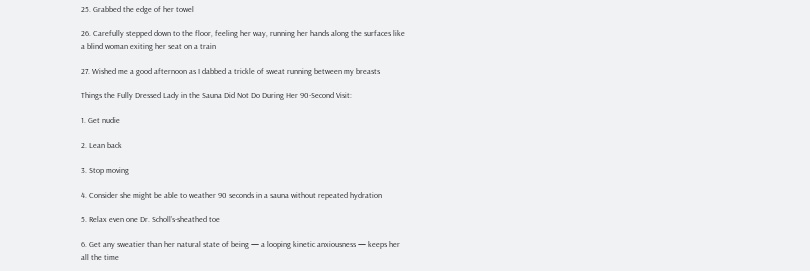25. Grabbed the edge of her towel

26. Carefully stepped down to the floor, feeling her way, running her hands along the surfaces like a blind woman exiting her seat on a train

27. Wished me a good afternoon as I dabbed a trickle of sweat running between my breasts

Things the Fully Dressed Lady in the Sauna Did Not Do During Her 90-Second Visit:

1. Get nudie

2. Lean back

3. Stop moving

4. Consider she might be able to weather 90 seconds in a sauna without repeated hydration

5. Relax even one Dr. Scholl’s-sheathed toe

6. Get any sweatier than her natural state of being — a looping kinetic anxiousness — keeps her all the time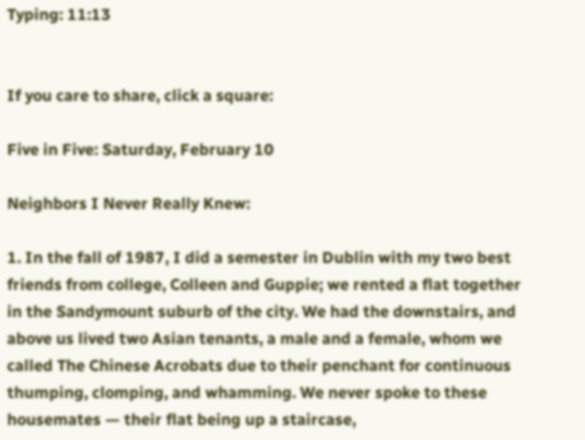Typing: 11:13


If you care to share, click a square:

Five in Five: Saturday, February 10

Neighbors I Never Really Knew:

1. In the fall of 1987, I did a semester in Dublin with my two best friends from college, Colleen and Guppie; we rented a flat together in the Sandymount suburb of the city. We had the downstairs, and above us lived two Asian tenants, a male and a female, whom we called The Chinese Acrobats due to their penchant for continuous thumping, clomping, and whamming. We never spoke to these housemates — their flat being up a staircase,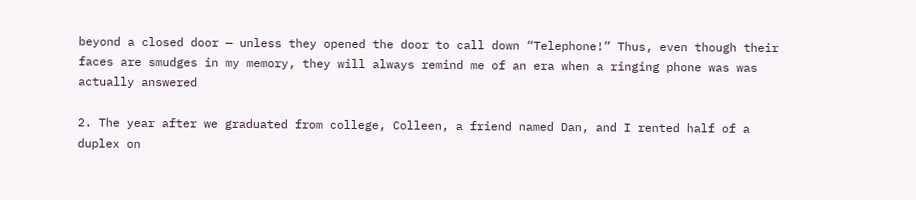beyond a closed door — unless they opened the door to call down “Telephone!” Thus, even though their faces are smudges in my memory, they will always remind me of an era when a ringing phone was was actually answered

2. The year after we graduated from college, Colleen, a friend named Dan, and I rented half of a duplex on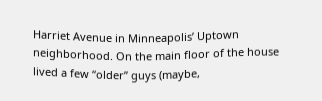Harriet Avenue in Minneapolis’ Uptown neighborhood. On the main floor of the house lived a few “older” guys (maybe,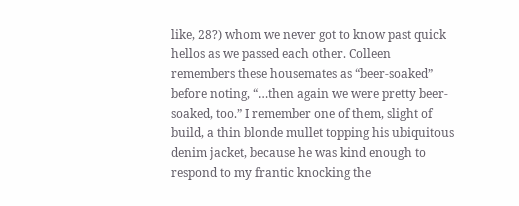like, 28?) whom we never got to know past quick hellos as we passed each other. Colleen remembers these housemates as “beer-soaked” before noting, “…then again we were pretty beer-soaked, too.” I remember one of them, slight of build, a thin blonde mullet topping his ubiquitous denim jacket, because he was kind enough to respond to my frantic knocking the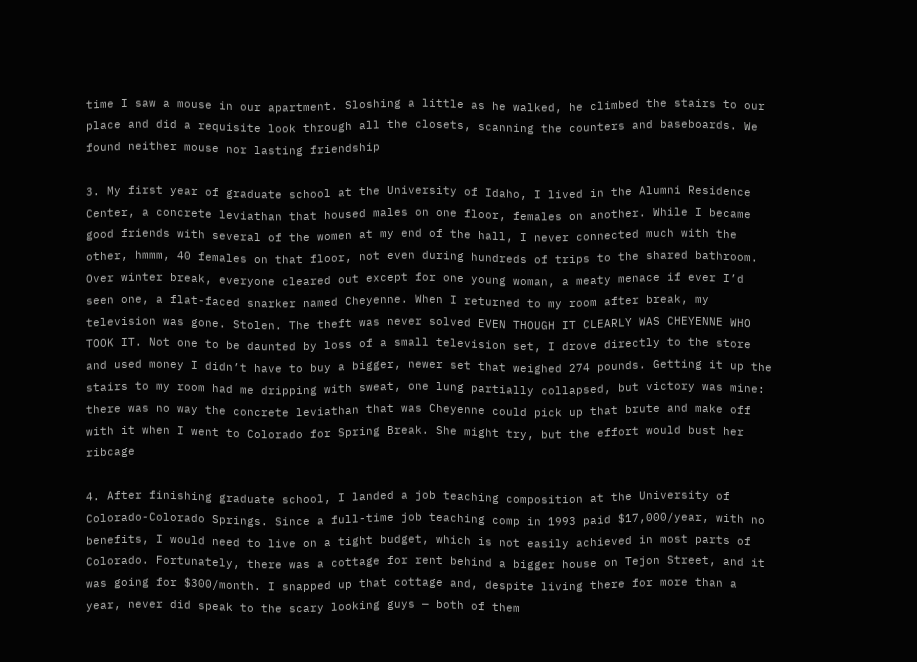time I saw a mouse in our apartment. Sloshing a little as he walked, he climbed the stairs to our place and did a requisite look through all the closets, scanning the counters and baseboards. We found neither mouse nor lasting friendship

3. My first year of graduate school at the University of Idaho, I lived in the Alumni Residence Center, a concrete leviathan that housed males on one floor, females on another. While I became good friends with several of the women at my end of the hall, I never connected much with the other, hmmm, 40 females on that floor, not even during hundreds of trips to the shared bathroom. Over winter break, everyone cleared out except for one young woman, a meaty menace if ever I’d seen one, a flat-faced snarker named Cheyenne. When I returned to my room after break, my television was gone. Stolen. The theft was never solved EVEN THOUGH IT CLEARLY WAS CHEYENNE WHO TOOK IT. Not one to be daunted by loss of a small television set, I drove directly to the store and used money I didn’t have to buy a bigger, newer set that weighed 274 pounds. Getting it up the stairs to my room had me dripping with sweat, one lung partially collapsed, but victory was mine: there was no way the concrete leviathan that was Cheyenne could pick up that brute and make off with it when I went to Colorado for Spring Break. She might try, but the effort would bust her ribcage

4. After finishing graduate school, I landed a job teaching composition at the University of Colorado-Colorado Springs. Since a full-time job teaching comp in 1993 paid $17,000/year, with no benefits, I would need to live on a tight budget, which is not easily achieved in most parts of Colorado. Fortunately, there was a cottage for rent behind a bigger house on Tejon Street, and it was going for $300/month. I snapped up that cottage and, despite living there for more than a year, never did speak to the scary looking guys — both of them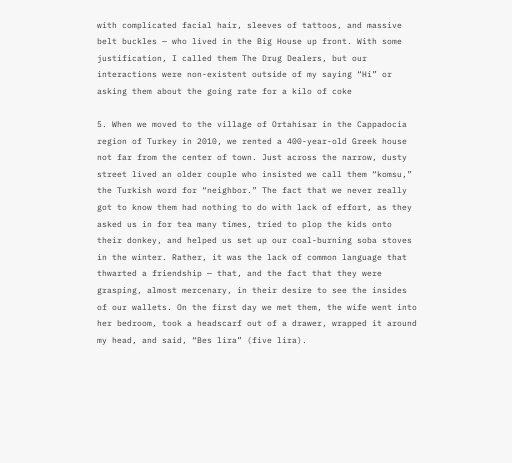with complicated facial hair, sleeves of tattoos, and massive belt buckles — who lived in the Big House up front. With some justification, I called them The Drug Dealers, but our interactions were non-existent outside of my saying “Hi” or asking them about the going rate for a kilo of coke

5. When we moved to the village of Ortahisar in the Cappadocia region of Turkey in 2010, we rented a 400-year-old Greek house not far from the center of town. Just across the narrow, dusty street lived an older couple who insisted we call them “komsu,” the Turkish word for “neighbor.” The fact that we never really got to know them had nothing to do with lack of effort, as they asked us in for tea many times, tried to plop the kids onto their donkey, and helped us set up our coal-burning soba stoves in the winter. Rather, it was the lack of common language that thwarted a friendship — that, and the fact that they were grasping, almost mercenary, in their desire to see the insides of our wallets. On the first day we met them, the wife went into her bedroom, took a headscarf out of a drawer, wrapped it around my head, and said, “Bes lira” (five lira).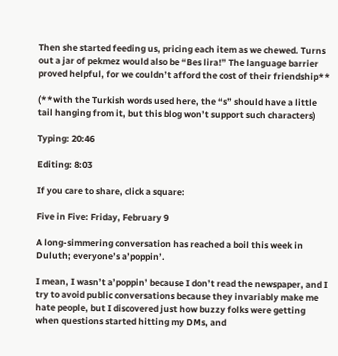Then she started feeding us, pricing each item as we chewed. Turns out a jar of pekmez would also be “Bes lira!” The language barrier proved helpful, for we couldn’t afford the cost of their friendship**

(**with the Turkish words used here, the “s” should have a little tail hanging from it, but this blog won’t support such characters)

Typing: 20:46

Editing: 8:03

If you care to share, click a square:

Five in Five: Friday, February 9

A long-simmering conversation has reached a boil this week in Duluth; everyone’s a’poppin’.

I mean, I wasn’t a’poppin’ because I don’t read the newspaper, and I try to avoid public conversations because they invariably make me hate people, but I discovered just how buzzy folks were getting when questions started hitting my DMs, and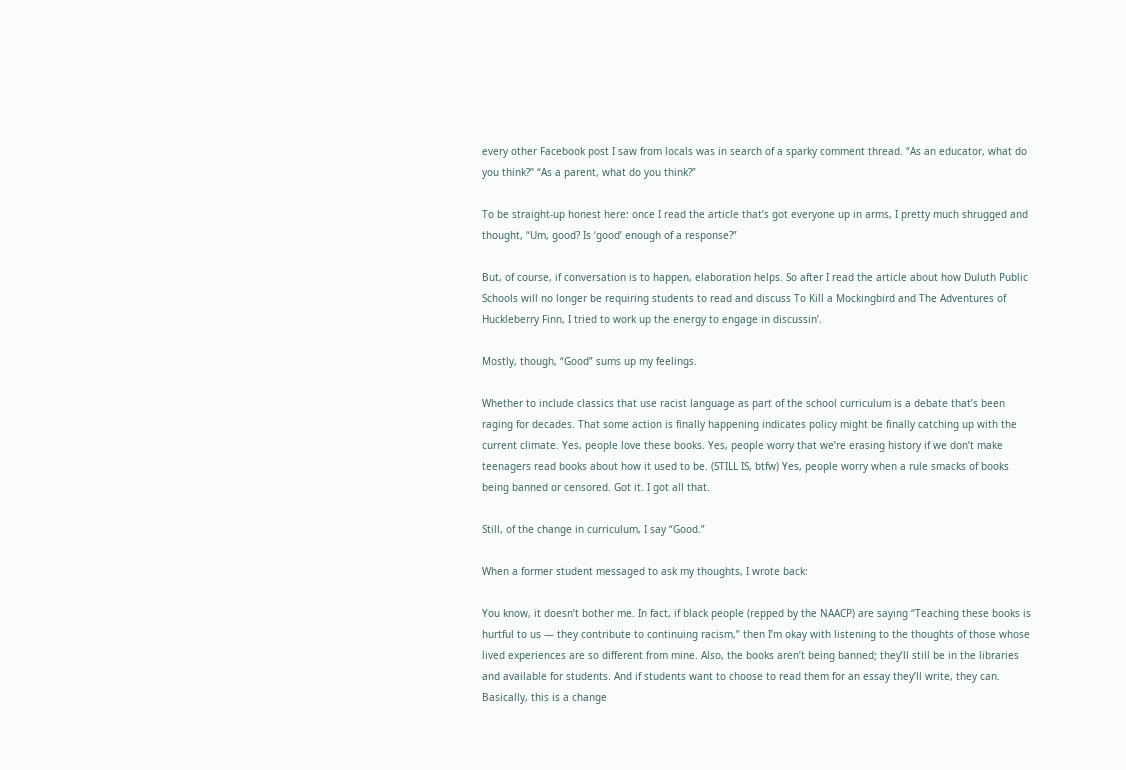every other Facebook post I saw from locals was in search of a sparky comment thread. “As an educator, what do you think?” “As a parent, what do you think?”

To be straight-up honest here: once I read the article that’s got everyone up in arms, I pretty much shrugged and thought, “Um, good? Is ‘good’ enough of a response?”

But, of course, if conversation is to happen, elaboration helps. So after I read the article about how Duluth Public Schools will no longer be requiring students to read and discuss To Kill a Mockingbird and The Adventures of Huckleberry Finn, I tried to work up the energy to engage in discussin’.

Mostly, though, “Good” sums up my feelings.

Whether to include classics that use racist language as part of the school curriculum is a debate that’s been raging for decades. That some action is finally happening indicates policy might be finally catching up with the current climate. Yes, people love these books. Yes, people worry that we’re erasing history if we don’t make teenagers read books about how it used to be. (STILL IS, btfw) Yes, people worry when a rule smacks of books being banned or censored. Got it. I got all that.

Still, of the change in curriculum, I say “Good.”

When a former student messaged to ask my thoughts, I wrote back:

You know, it doesn’t bother me. In fact, if black people (repped by the NAACP) are saying “Teaching these books is hurtful to us — they contribute to continuing racism,” then I’m okay with listening to the thoughts of those whose lived experiences are so different from mine. Also, the books aren’t being banned; they’ll still be in the libraries and available for students. And if students want to choose to read them for an essay they’ll write, they can. Basically, this is a change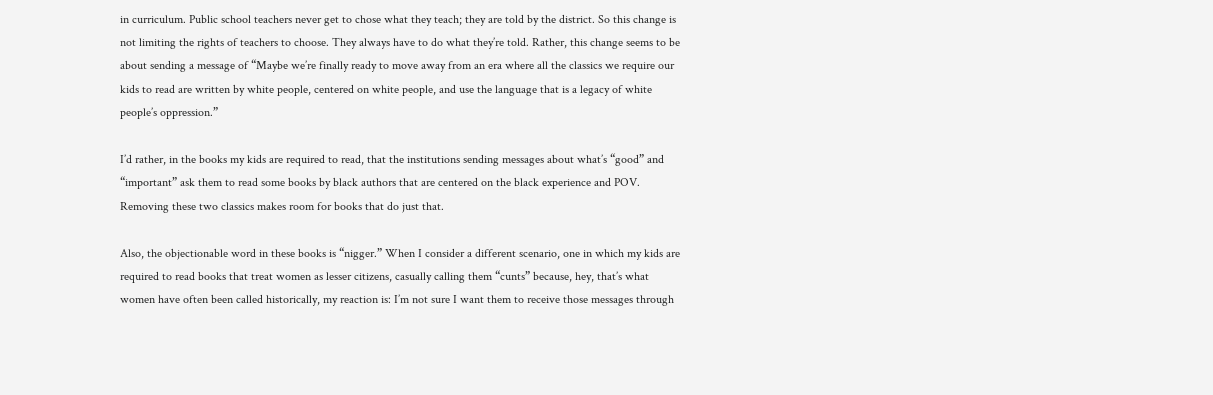in curriculum. Public school teachers never get to chose what they teach; they are told by the district. So this change is not limiting the rights of teachers to choose. They always have to do what they’re told. Rather, this change seems to be about sending a message of “Maybe we’re finally ready to move away from an era where all the classics we require our kids to read are written by white people, centered on white people, and use the language that is a legacy of white people’s oppression.”

I’d rather, in the books my kids are required to read, that the institutions sending messages about what’s “good” and “important” ask them to read some books by black authors that are centered on the black experience and POV. Removing these two classics makes room for books that do just that.

Also, the objectionable word in these books is “nigger.” When I consider a different scenario, one in which my kids are required to read books that treat women as lesser citizens, casually calling them “cunts” because, hey, that’s what women have often been called historically, my reaction is: I’m not sure I want them to receive those messages through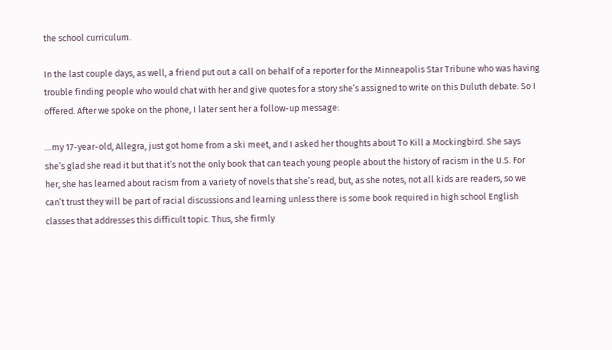the school curriculum.

In the last couple days, as well, a friend put out a call on behalf of a reporter for the Minneapolis Star Tribune who was having trouble finding people who would chat with her and give quotes for a story she’s assigned to write on this Duluth debate. So I offered. After we spoke on the phone, I later sent her a follow-up message:

…my 17-year-old, Allegra, just got home from a ski meet, and I asked her thoughts about To Kill a Mockingbird. She says she’s glad she read it but that it’s not the only book that can teach young people about the history of racism in the U.S. For her, she has learned about racism from a variety of novels that she’s read, but, as she notes, not all kids are readers, so we can’t trust they will be part of racial discussions and learning unless there is some book required in high school English classes that addresses this difficult topic. Thus, she firmly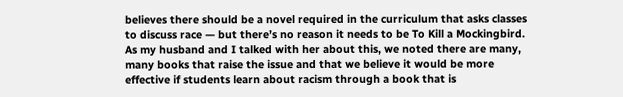believes there should be a novel required in the curriculum that asks classes to discuss race — but there’s no reason it needs to be To Kill a Mockingbird. As my husband and I talked with her about this, we noted there are many, many books that raise the issue and that we believe it would be more effective if students learn about racism through a book that is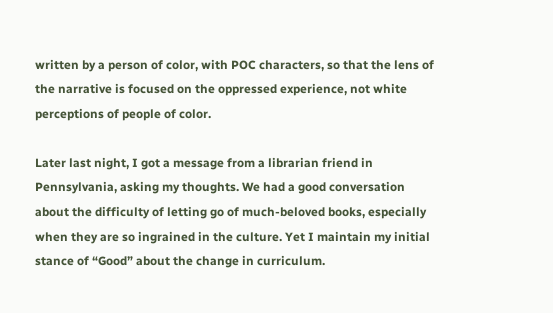written by a person of color, with POC characters, so that the lens of the narrative is focused on the oppressed experience, not white perceptions of people of color.

Later last night, I got a message from a librarian friend in Pennsylvania, asking my thoughts. We had a good conversation about the difficulty of letting go of much-beloved books, especially when they are so ingrained in the culture. Yet I maintain my initial stance of “Good” about the change in curriculum.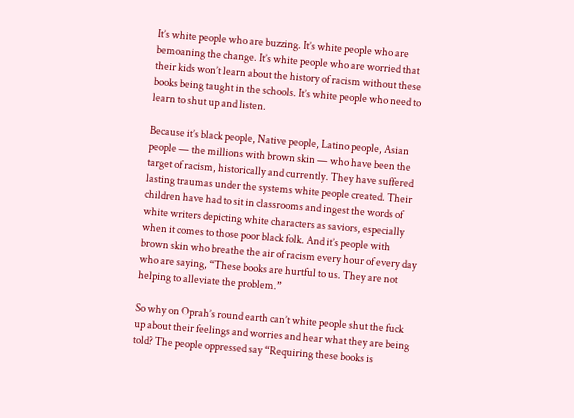It’s white people who are buzzing. It’s white people who are bemoaning the change. It’s white people who are worried that their kids won’t learn about the history of racism without these books being taught in the schools. It’s white people who need to learn to shut up and listen.

Because it’s black people, Native people, Latino people, Asian people — the millions with brown skin — who have been the target of racism, historically and currently. They have suffered lasting traumas under the systems white people created. Their children have had to sit in classrooms and ingest the words of white writers depicting white characters as saviors, especially when it comes to those poor black folk. And it’s people with brown skin who breathe the air of racism every hour of every day who are saying, “These books are hurtful to us. They are not helping to alleviate the problem.”

So why on Oprah’s round earth can’t white people shut the fuck up about their feelings and worries and hear what they are being told? The people oppressed say “Requiring these books is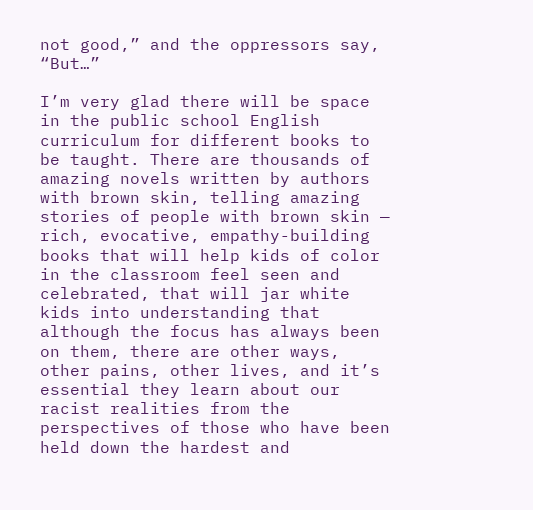not good,” and the oppressors say, “But…”

I’m very glad there will be space in the public school English curriculum for different books to be taught. There are thousands of amazing novels written by authors with brown skin, telling amazing stories of people with brown skin — rich, evocative, empathy-building books that will help kids of color in the classroom feel seen and celebrated, that will jar white kids into understanding that although the focus has always been on them, there are other ways, other pains, other lives, and it’s essential they learn about our racist realities from the perspectives of those who have been held down the hardest and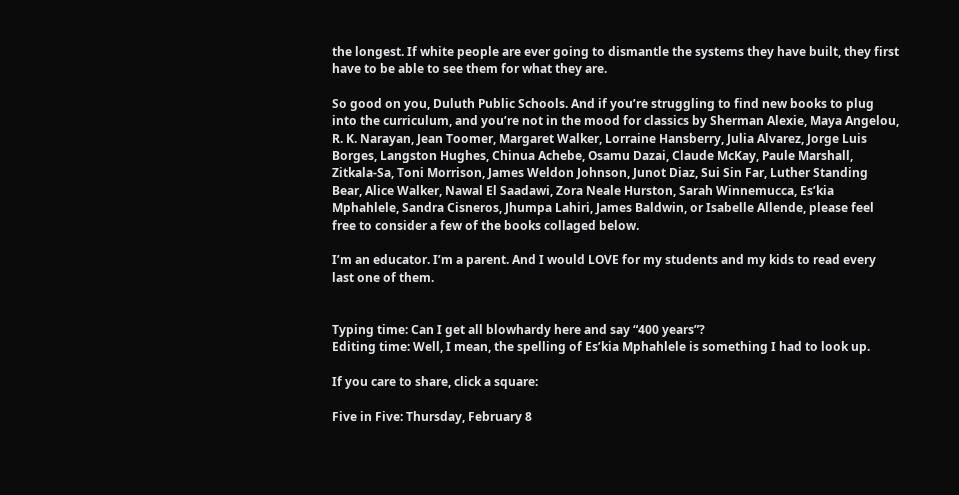the longest. If white people are ever going to dismantle the systems they have built, they first have to be able to see them for what they are.

So good on you, Duluth Public Schools. And if you’re struggling to find new books to plug into the curriculum, and you’re not in the mood for classics by Sherman Alexie, Maya Angelou, R. K. Narayan, Jean Toomer, Margaret Walker, Lorraine Hansberry, Julia Alvarez, Jorge Luis Borges, Langston Hughes, Chinua Achebe, Osamu Dazai, Claude McKay, Paule Marshall, Zitkala-Sa, Toni Morrison, James Weldon Johnson, Junot Diaz, Sui Sin Far, Luther Standing Bear, Alice Walker, Nawal El Saadawi, Zora Neale Hurston, Sarah Winnemucca, Es’kia Mphahlele, Sandra Cisneros, Jhumpa Lahiri, James Baldwin, or Isabelle Allende, please feel free to consider a few of the books collaged below.

I’m an educator. I’m a parent. And I would LOVE for my students and my kids to read every last one of them.


Typing time: Can I get all blowhardy here and say “400 years”?
Editing time: Well, I mean, the spelling of Es’kia Mphahlele is something I had to look up.

If you care to share, click a square:

Five in Five: Thursday, February 8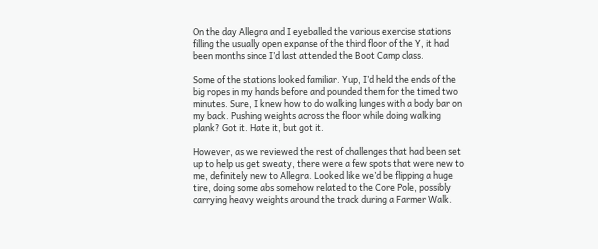On the day Allegra and I eyeballed the various exercise stations filling the usually open expanse of the third floor of the Y, it had been months since I’d last attended the Boot Camp class.

Some of the stations looked familiar. Yup, I’d held the ends of the big ropes in my hands before and pounded them for the timed two minutes. Sure, I knew how to do walking lunges with a body bar on my back. Pushing weights across the floor while doing walking plank? Got it. Hate it, but got it.

However, as we reviewed the rest of challenges that had been set up to help us get sweaty, there were a few spots that were new to me, definitely new to Allegra. Looked like we’d be flipping a huge tire, doing some abs somehow related to the Core Pole, possibly carrying heavy weights around the track during a Farmer Walk.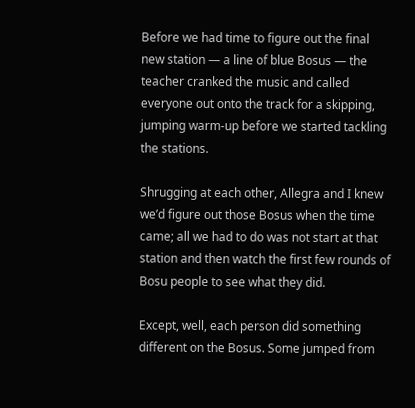Before we had time to figure out the final new station — a line of blue Bosus — the teacher cranked the music and called everyone out onto the track for a skipping, jumping warm-up before we started tackling the stations.

Shrugging at each other, Allegra and I knew we’d figure out those Bosus when the time came; all we had to do was not start at that station and then watch the first few rounds of Bosu people to see what they did.

Except, well, each person did something different on the Bosus. Some jumped from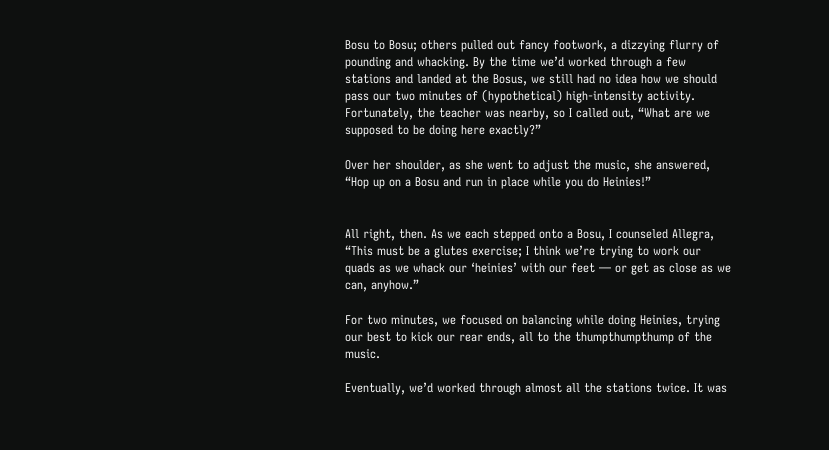Bosu to Bosu; others pulled out fancy footwork, a dizzying flurry of pounding and whacking. By the time we’d worked through a few stations and landed at the Bosus, we still had no idea how we should pass our two minutes of (hypothetical) high-intensity activity. Fortunately, the teacher was nearby, so I called out, “What are we supposed to be doing here exactly?”

Over her shoulder, as she went to adjust the music, she answered, “Hop up on a Bosu and run in place while you do Heinies!”


All right, then. As we each stepped onto a Bosu, I counseled Allegra, “This must be a glutes exercise; I think we’re trying to work our quads as we whack our ‘heinies’ with our feet — or get as close as we can, anyhow.”

For two minutes, we focused on balancing while doing Heinies, trying our best to kick our rear ends, all to the thumpthumpthump of the music.

Eventually, we’d worked through almost all the stations twice. It was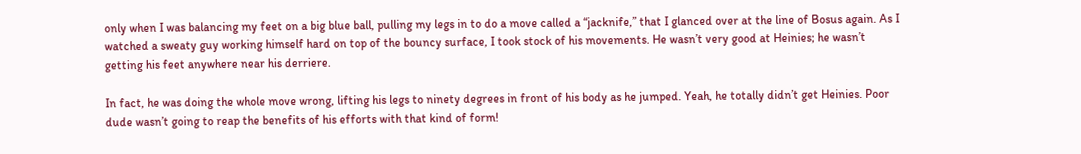only when I was balancing my feet on a big blue ball, pulling my legs in to do a move called a “jacknife,” that I glanced over at the line of Bosus again. As I watched a sweaty guy working himself hard on top of the bouncy surface, I took stock of his movements. He wasn’t very good at Heinies; he wasn’t getting his feet anywhere near his derriere.

In fact, he was doing the whole move wrong, lifting his legs to ninety degrees in front of his body as he jumped. Yeah, he totally didn’t get Heinies. Poor dude wasn’t going to reap the benefits of his efforts with that kind of form!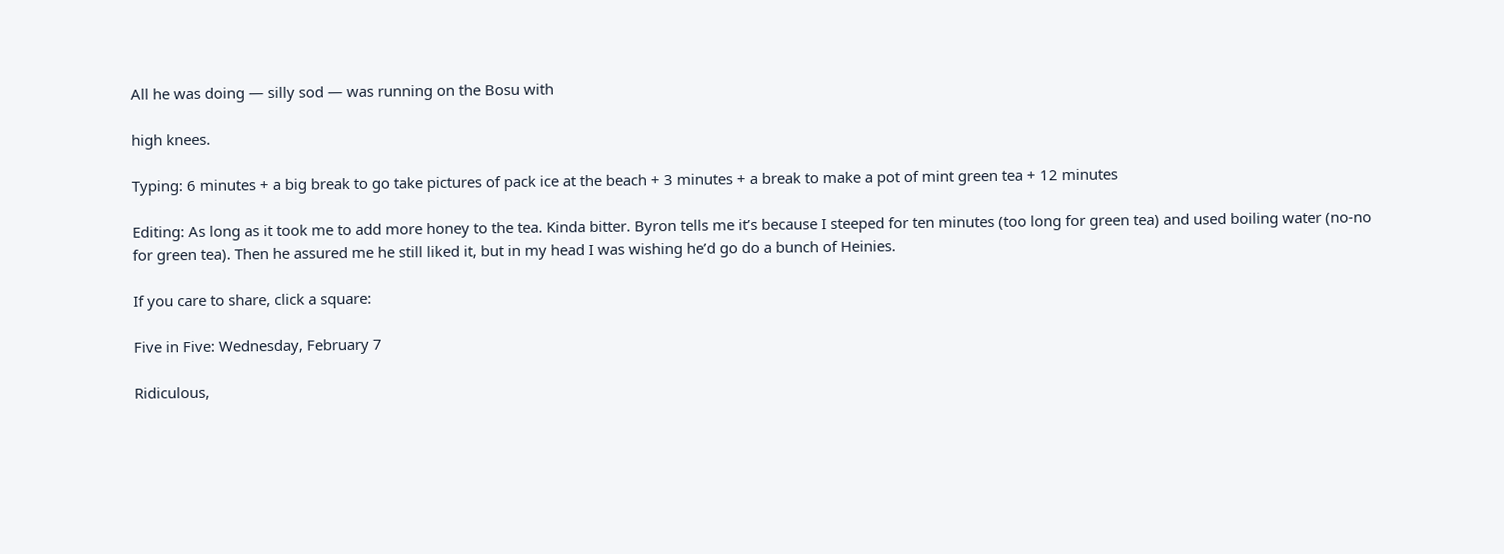All he was doing — silly sod — was running on the Bosu with

high knees.

Typing: 6 minutes + a big break to go take pictures of pack ice at the beach + 3 minutes + a break to make a pot of mint green tea + 12 minutes

Editing: As long as it took me to add more honey to the tea. Kinda bitter. Byron tells me it’s because I steeped for ten minutes (too long for green tea) and used boiling water (no-no for green tea). Then he assured me he still liked it, but in my head I was wishing he’d go do a bunch of Heinies.

If you care to share, click a square:

Five in Five: Wednesday, February 7

Ridiculous,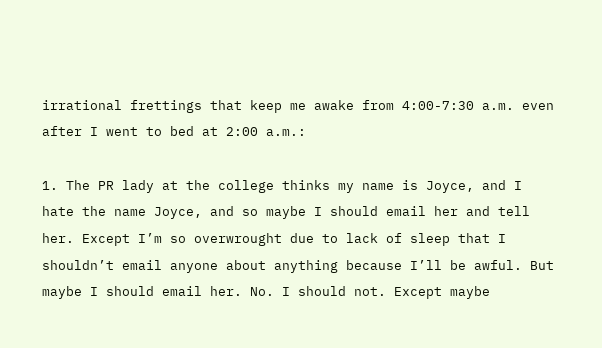irrational frettings that keep me awake from 4:00-7:30 a.m. even after I went to bed at 2:00 a.m.:

1. The PR lady at the college thinks my name is Joyce, and I hate the name Joyce, and so maybe I should email her and tell her. Except I’m so overwrought due to lack of sleep that I shouldn’t email anyone about anything because I’ll be awful. But maybe I should email her. No. I should not. Except maybe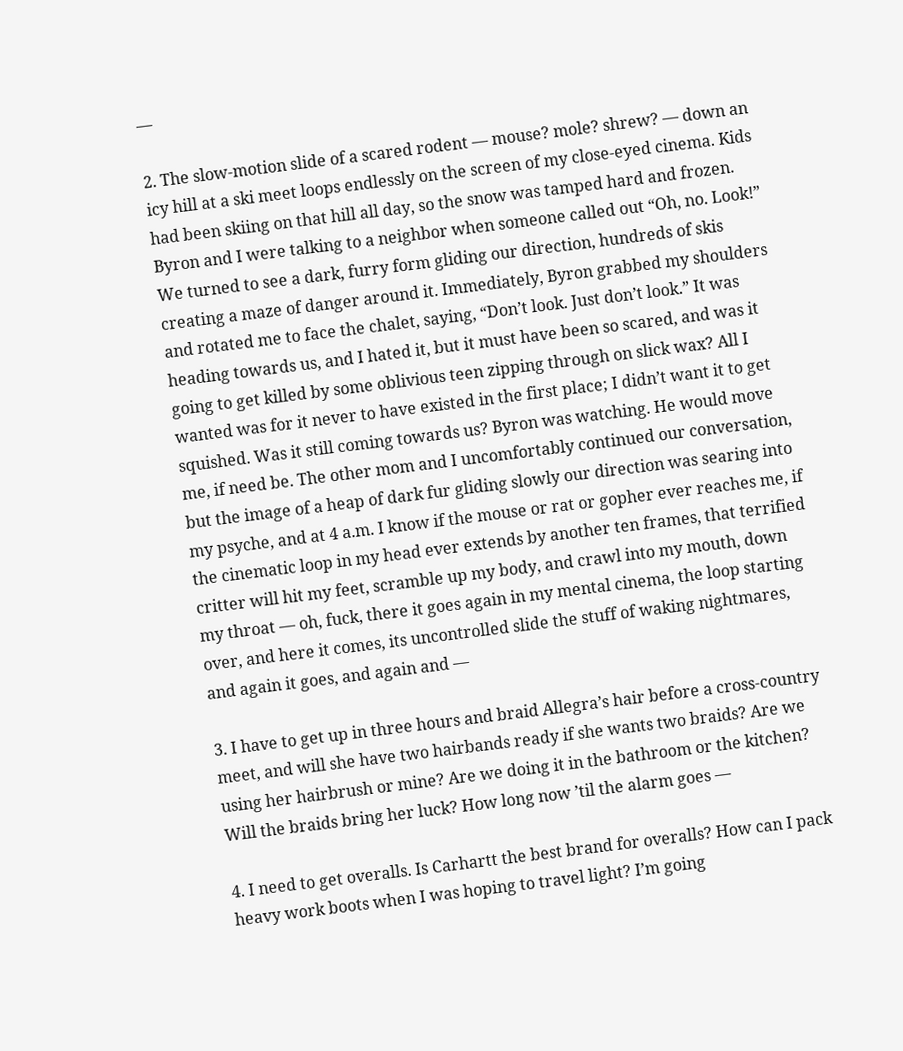—

2. The slow-motion slide of a scared rodent — mouse? mole? shrew? — down an icy hill at a ski meet loops endlessly on the screen of my close-eyed cinema. Kids had been skiing on that hill all day, so the snow was tamped hard and frozen. Byron and I were talking to a neighbor when someone called out “Oh, no. Look!” We turned to see a dark, furry form gliding our direction, hundreds of skis creating a maze of danger around it. Immediately, Byron grabbed my shoulders and rotated me to face the chalet, saying, “Don’t look. Just don’t look.” It was heading towards us, and I hated it, but it must have been so scared, and was it going to get killed by some oblivious teen zipping through on slick wax? All I wanted was for it never to have existed in the first place; I didn’t want it to get squished. Was it still coming towards us? Byron was watching. He would move me, if need be. The other mom and I uncomfortably continued our conversation, but the image of a heap of dark fur gliding slowly our direction was searing into my psyche, and at 4 a.m. I know if the mouse or rat or gopher ever reaches me, if the cinematic loop in my head ever extends by another ten frames, that terrified critter will hit my feet, scramble up my body, and crawl into my mouth, down my throat — oh, fuck, there it goes again in my mental cinema, the loop starting over, and here it comes, its uncontrolled slide the stuff of waking nightmares, and again it goes, and again and —

3. I have to get up in three hours and braid Allegra’s hair before a cross-country meet, and will she have two hairbands ready if she wants two braids? Are we using her hairbrush or mine? Are we doing it in the bathroom or the kitchen? Will the braids bring her luck? How long now ’til the alarm goes —

4. I need to get overalls. Is Carhartt the best brand for overalls? How can I pack heavy work boots when I was hoping to travel light? I’m going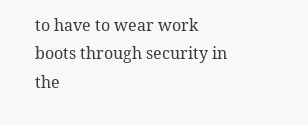to have to wear work boots through security in the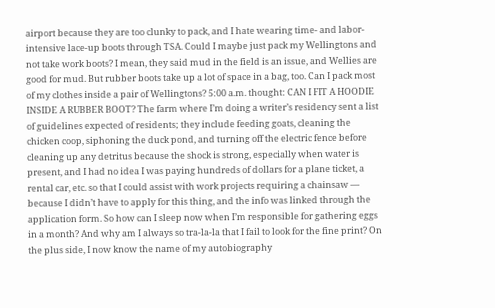airport because they are too clunky to pack, and I hate wearing time- and labor-intensive lace-up boots through TSA. Could I maybe just pack my Wellingtons and not take work boots? I mean, they said mud in the field is an issue, and Wellies are good for mud. But rubber boots take up a lot of space in a bag, too. Can I pack most of my clothes inside a pair of Wellingtons? 5:00 a.m. thought: CAN I FIT A HOODIE INSIDE A RUBBER BOOT? The farm where I’m doing a writer’s residency sent a list of guidelines expected of residents; they include feeding goats, cleaning the chicken coop, siphoning the duck pond, and turning off the electric fence before cleaning up any detritus because the shock is strong, especially when water is present, and I had no idea I was paying hundreds of dollars for a plane ticket, a rental car, etc. so that I could assist with work projects requiring a chainsaw — because I didn’t have to apply for this thing, and the info was linked through the application form. So how can I sleep now when I’m responsible for gathering eggs in a month? And why am I always so tra-la-la that I fail to look for the fine print? On the plus side, I now know the name of my autobiography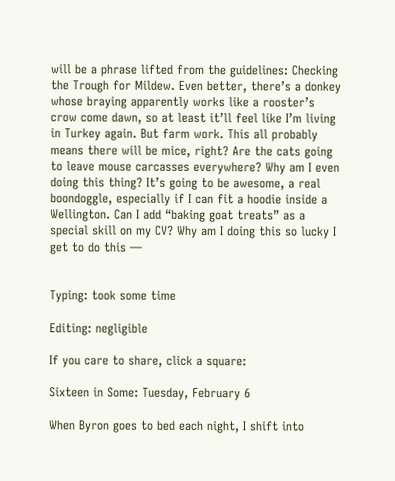will be a phrase lifted from the guidelines: Checking the Trough for Mildew. Even better, there’s a donkey whose braying apparently works like a rooster’s crow come dawn, so at least it’ll feel like I’m living in Turkey again. But farm work. This all probably means there will be mice, right? Are the cats going to leave mouse carcasses everywhere? Why am I even doing this thing? It’s going to be awesome, a real boondoggle, especially if I can fit a hoodie inside a Wellington. Can I add “baking goat treats” as a special skill on my CV? Why am I doing this so lucky I get to do this —


Typing: took some time

Editing: negligible

If you care to share, click a square:

Sixteen in Some: Tuesday, February 6

When Byron goes to bed each night, I shift into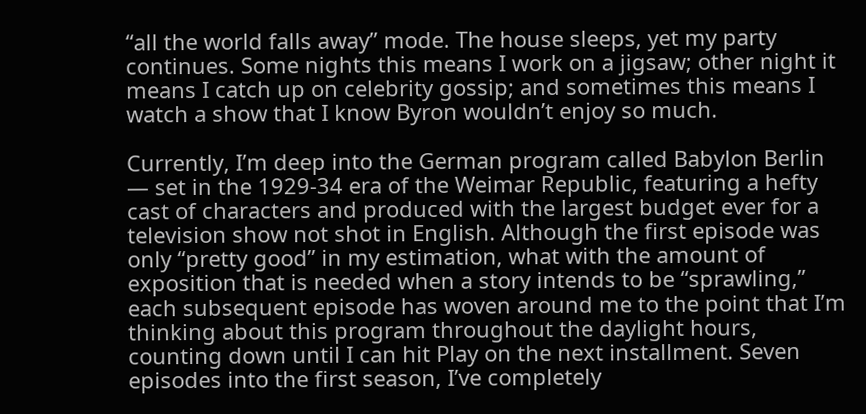“all the world falls away” mode. The house sleeps, yet my party continues. Some nights this means I work on a jigsaw; other night it means I catch up on celebrity gossip; and sometimes this means I watch a show that I know Byron wouldn’t enjoy so much.

Currently, I’m deep into the German program called Babylon Berlin — set in the 1929-34 era of the Weimar Republic, featuring a hefty cast of characters and produced with the largest budget ever for a television show not shot in English. Although the first episode was only “pretty good” in my estimation, what with the amount of exposition that is needed when a story intends to be “sprawling,” each subsequent episode has woven around me to the point that I’m thinking about this program throughout the daylight hours, counting down until I can hit Play on the next installment. Seven episodes into the first season, I’ve completely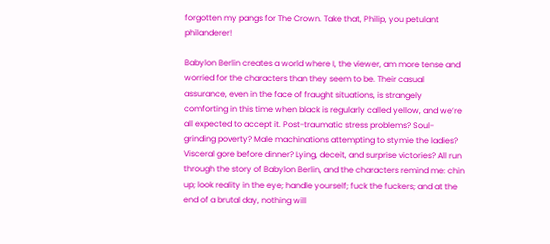forgotten my pangs for The Crown. Take that, Philip, you petulant philanderer!

Babylon Berlin creates a world where I, the viewer, am more tense and worried for the characters than they seem to be. Their casual assurance, even in the face of fraught situations, is strangely comforting in this time when black is regularly called yellow, and we’re all expected to accept it. Post-traumatic stress problems? Soul-grinding poverty? Male machinations attempting to stymie the ladies? Visceral gore before dinner? Lying, deceit, and surprise victories? All run through the story of Babylon Berlin, and the characters remind me: chin up; look reality in the eye; handle yourself; fuck the fuckers; and at the end of a brutal day, nothing will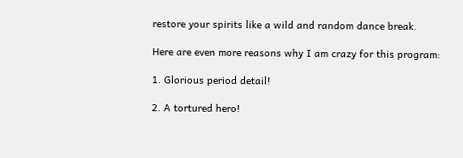restore your spirits like a wild and random dance break.

Here are even more reasons why I am crazy for this program:

1. Glorious period detail!

2. A tortured hero!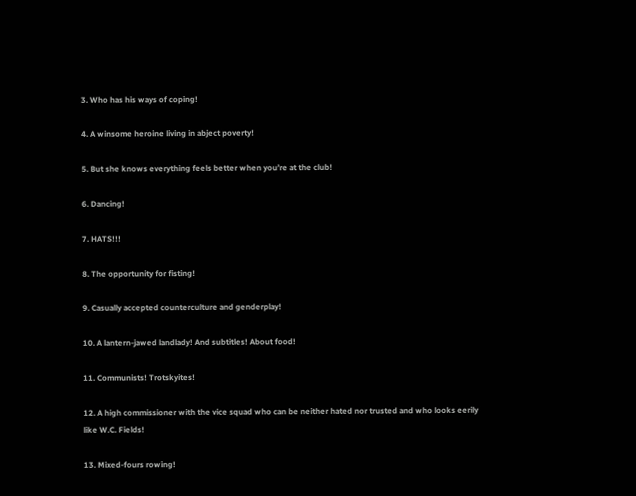3. Who has his ways of coping!

4. A winsome heroine living in abject poverty!

5. But she knows everything feels better when you’re at the club!

6. Dancing!

7. HATS!!!

8. The opportunity for fisting!

9. Casually accepted counterculture and genderplay!

10. A lantern-jawed landlady! And subtitles! About food!

11. Communists! Trotskyites!

12. A high commissioner with the vice squad who can be neither hated nor trusted and who looks eerily like W.C. Fields!

13. Mixed-fours rowing!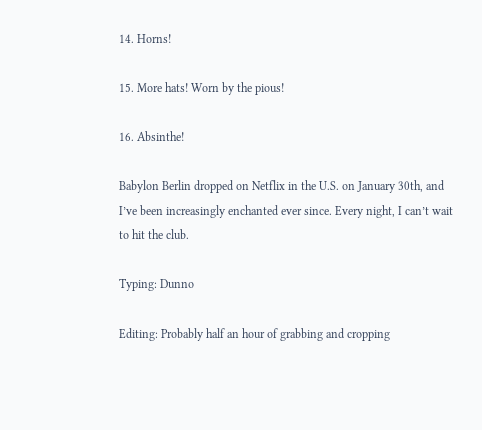14. Horns!

15. More hats! Worn by the pious!

16. Absinthe!

Babylon Berlin dropped on Netflix in the U.S. on January 30th, and I’ve been increasingly enchanted ever since. Every night, I can’t wait to hit the club.

Typing: Dunno

Editing: Probably half an hour of grabbing and cropping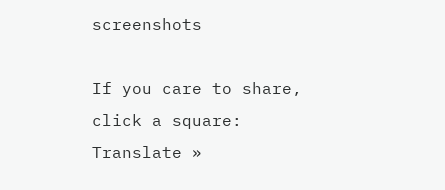screenshots

If you care to share, click a square:
Translate »